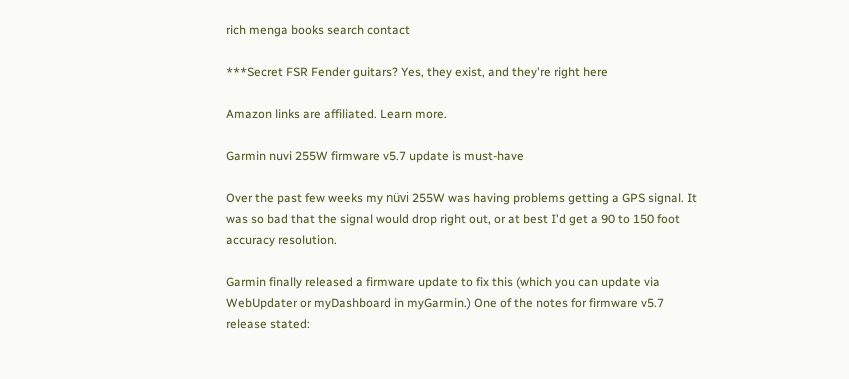rich menga books search contact

***Secret FSR Fender guitars? Yes, they exist, and they're right here

Amazon links are affiliated. Learn more.

Garmin nuvi 255W firmware v5.7 update is must-have

Over the past few weeks my nüvi 255W was having problems getting a GPS signal. It was so bad that the signal would drop right out, or at best I'd get a 90 to 150 foot accuracy resolution.

Garmin finally released a firmware update to fix this (which you can update via WebUpdater or myDashboard in myGarmin.) One of the notes for firmware v5.7 release stated: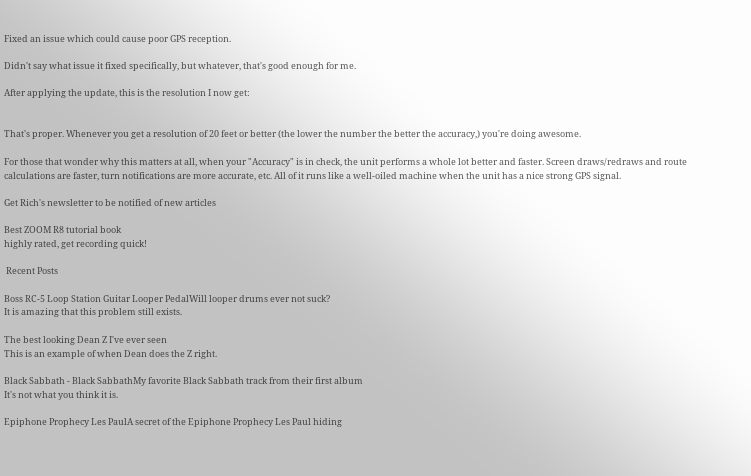Fixed an issue which could cause poor GPS reception.

Didn't say what issue it fixed specifically, but whatever, that's good enough for me.

After applying the update, this is the resolution I now get:


That's proper. Whenever you get a resolution of 20 feet or better (the lower the number the better the accuracy,) you're doing awesome.

For those that wonder why this matters at all, when your "Accuracy" is in check, the unit performs a whole lot better and faster. Screen draws/redraws and route calculations are faster, turn notifications are more accurate, etc. All of it runs like a well-oiled machine when the unit has a nice strong GPS signal.

Get Rich's newsletter to be notified of new articles

Best ZOOM R8 tutorial book
highly rated, get recording quick!

 Recent Posts

Boss RC-5 Loop Station Guitar Looper PedalWill looper drums ever not suck?
It is amazing that this problem still exists.

The best looking Dean Z I've ever seen
This is an example of when Dean does the Z right.

Black Sabbath - Black SabbathMy favorite Black Sabbath track from their first album
It's not what you think it is.

Epiphone Prophecy Les PaulA secret of the Epiphone Prophecy Les Paul hiding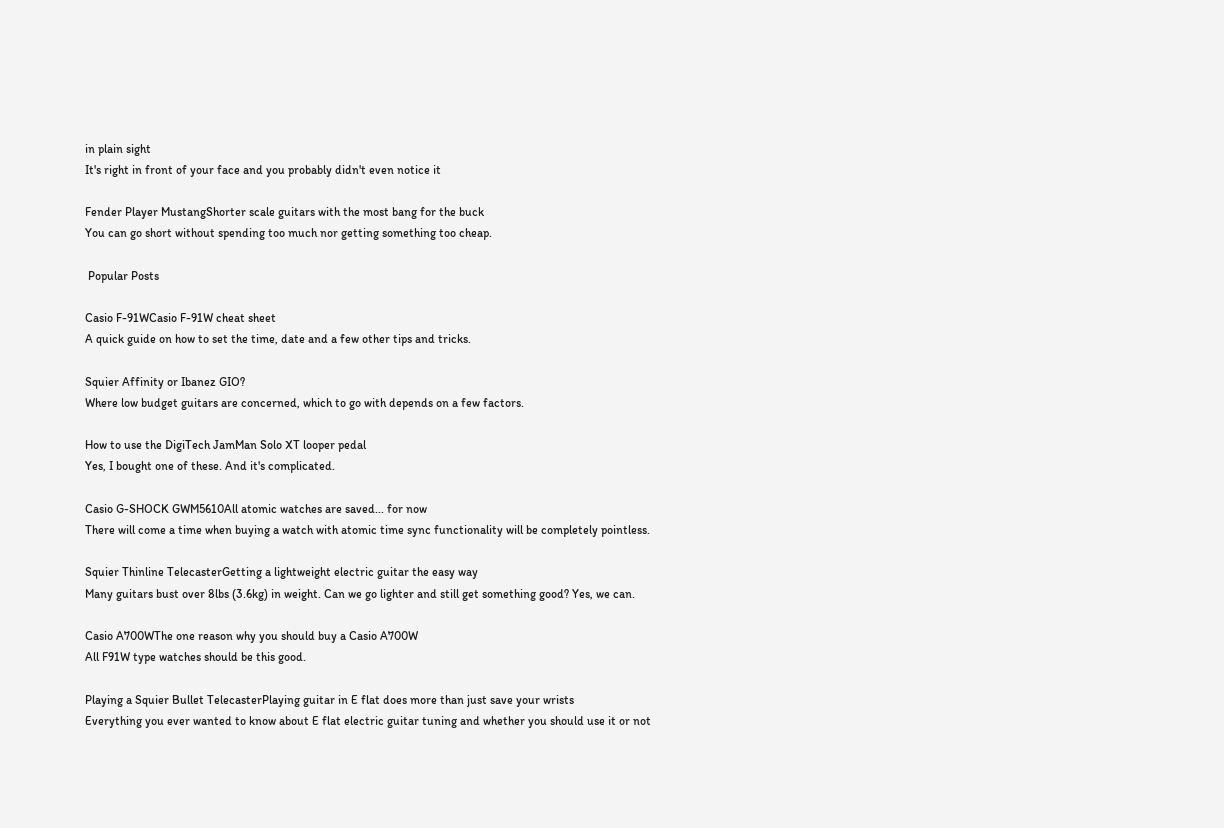in plain sight
It's right in front of your face and you probably didn't even notice it

Fender Player MustangShorter scale guitars with the most bang for the buck
You can go short without spending too much nor getting something too cheap.

 Popular Posts

Casio F-91WCasio F-91W cheat sheet
A quick guide on how to set the time, date and a few other tips and tricks.

Squier Affinity or Ibanez GIO?
Where low budget guitars are concerned, which to go with depends on a few factors.

How to use the DigiTech JamMan Solo XT looper pedal
Yes, I bought one of these. And it's complicated.

Casio G-SHOCK GWM5610All atomic watches are saved... for now
There will come a time when buying a watch with atomic time sync functionality will be completely pointless.

Squier Thinline TelecasterGetting a lightweight electric guitar the easy way
Many guitars bust over 8lbs (3.6kg) in weight. Can we go lighter and still get something good? Yes, we can.

Casio A700WThe one reason why you should buy a Casio A700W
All F91W type watches should be this good.

Playing a Squier Bullet TelecasterPlaying guitar in E flat does more than just save your wrists
Everything you ever wanted to know about E flat electric guitar tuning and whether you should use it or not